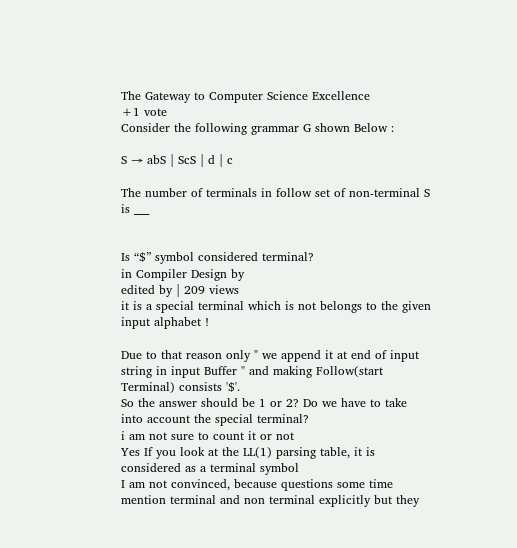The Gateway to Computer Science Excellence
+1 vote
Consider the following grammar G shown Below :

S → abS | ScS | d | c

The number of terminals in follow set of non-terminal S is ___


Is “$” symbol considered terminal?
in Compiler Design by
edited by | 209 views
it is a special terminal which is not belongs to the given input alphabet !

Due to that reason only " we append it at end of input string in input Buffer " and making Follow(start Terminal) consists '$'.
So the answer should be 1 or 2? Do we have to take into account the special terminal?
i am not sure to count it or not
Yes If you look at the LL(1) parsing table, it is considered as a terminal symbol
I am not convinced, because questions some time mention terminal and non terminal explicitly but they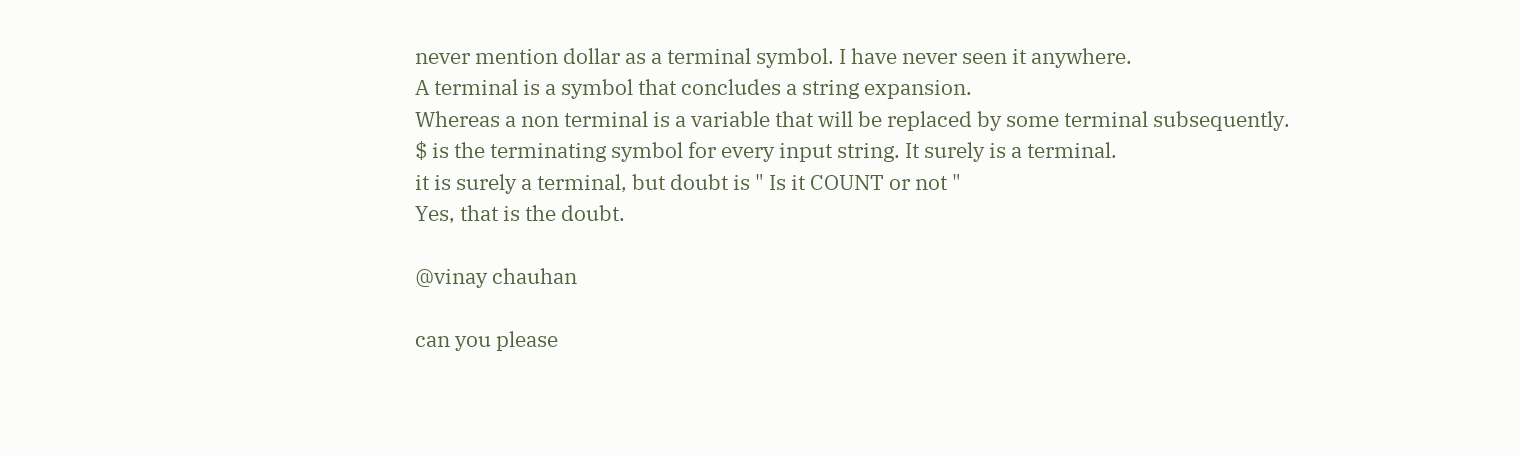never mention dollar as a terminal symbol. I have never seen it anywhere.
A terminal is a symbol that concludes a string expansion.
Whereas a non terminal is a variable that will be replaced by some terminal subsequently.
$ is the terminating symbol for every input string. It surely is a terminal.
it is surely a terminal, but doubt is " Is it COUNT or not "
Yes, that is the doubt.

@vinay chauhan

can you please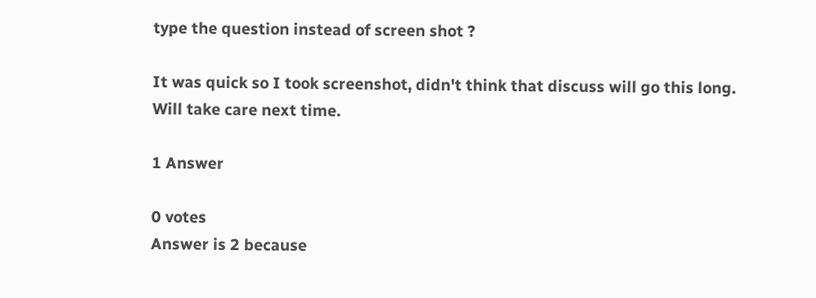type the question instead of screen shot ?

It was quick so I took screenshot, didn't think that discuss will go this long. Will take care next time.

1 Answer

0 votes
Answer is 2 because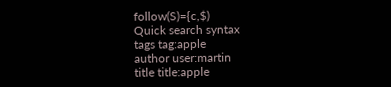follow(S)={c,$)
Quick search syntax
tags tag:apple
author user:martin
title title:apple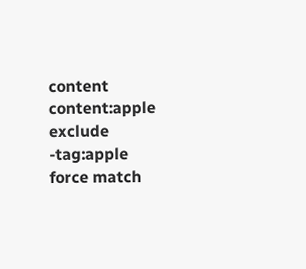content content:apple
exclude -tag:apple
force match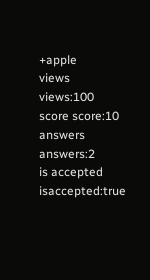+apple
views views:100
score score:10
answers answers:2
is accepted isaccepted:true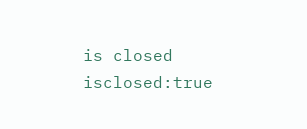is closed isclosed:true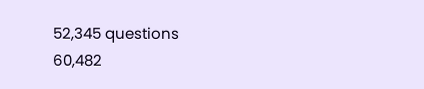52,345 questions
60,482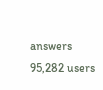answers
95,282 users